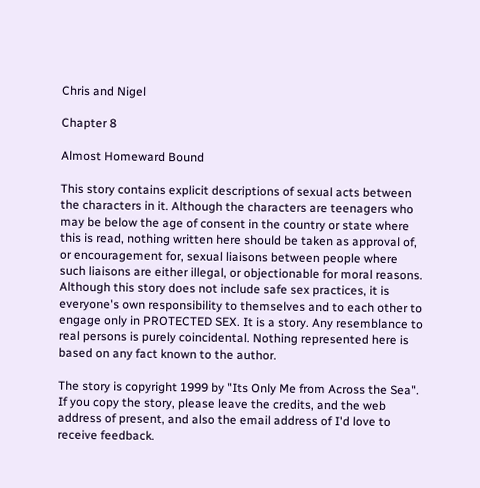Chris and Nigel

Chapter 8

Almost Homeward Bound

This story contains explicit descriptions of sexual acts between the characters in it. Although the characters are teenagers who may be below the age of consent in the country or state where this is read, nothing written here should be taken as approval of, or encouragement for, sexual liaisons between people where such liaisons are either illegal, or objectionable for moral reasons. Although this story does not include safe sex practices, it is everyone's own responsibility to themselves and to each other to engage only in PROTECTED SEX. It is a story. Any resemblance to real persons is purely coincidental. Nothing represented here is based on any fact known to the author.

The story is copyright 1999 by "Its Only Me from Across the Sea". If you copy the story, please leave the credits, and the web address of present, and also the email address of I'd love to receive feedback.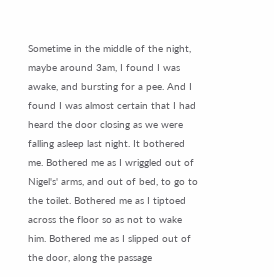Sometime in the middle of the night, maybe around 3am, I found I was awake, and bursting for a pee. And I found I was almost certain that I had heard the door closing as we were falling asleep last night. It bothered me. Bothered me as I wriggled out of Nigel's' arms, and out of bed, to go to the toilet. Bothered me as I tiptoed across the floor so as not to wake him. Bothered me as I slipped out of the door, along the passage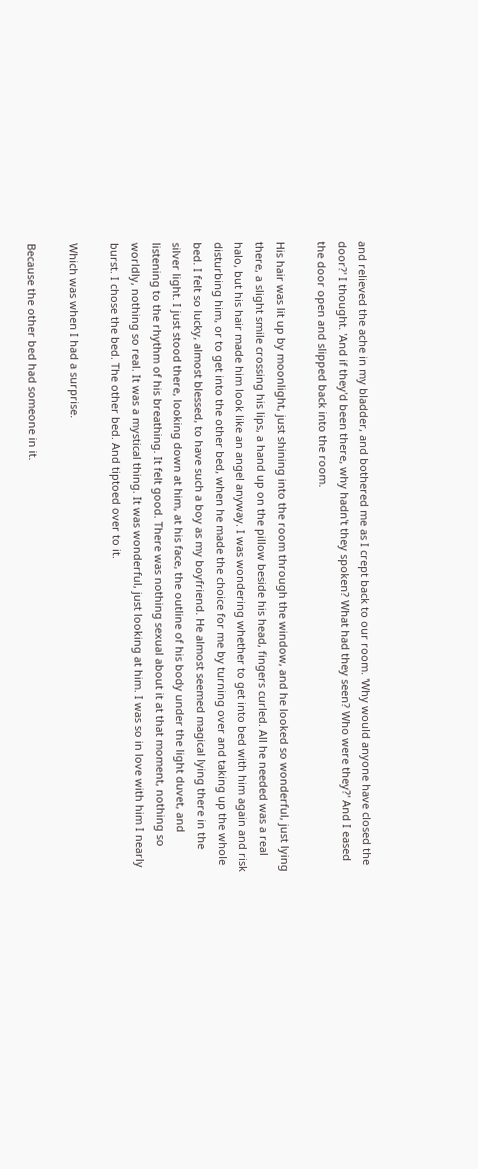and relieved the ache in my bladder, and bothered me as I crept back to our room. 'Why would anyone have closed the door?' I thought. 'And if they'd been there, why hadn't they spoken? What had they seen? Who were they?' And I eased the door open and slipped back into the room.

His hair was lit up by moonlight, just shining into the room through the window, and he looked so wonderful, just lying there, a slight smile crossing his lips, a hand up on the pillow beside his head, fingers curled. All he needed was a real halo, but his hair made him look like an angel anyway. I was wondering whether to get into bed with him again and risk disturbing him, or to get into the other bed, when he made the choice for me by turning over and taking up the whole bed. I felt so lucky, almost blessed, to have such a boy as my boyfriend. He almost seemed magical lying there in the silver light. I just stood there, looking down at him, at his face, the outline of his body under the light duvet, and listening to the rhythm of his breathing. It felt good. There was nothing sexual about it at that moment, nothing so worldly, nothing so real. It was a mystical thing. It was wonderful, just looking at him. I was so in love with him I nearly burst. I chose the bed. The other bed. And tiptoed over to it.

Which was when I had a surprise.

Because the other bed had someone in it.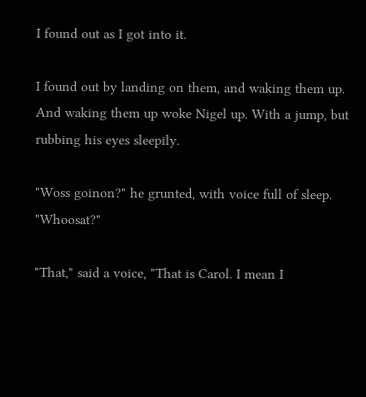I found out as I got into it.

I found out by landing on them, and waking them up. And waking them up woke Nigel up. With a jump, but rubbing his eyes sleepily.

"Woss goinon?" he grunted, with voice full of sleep. "Whoosat?"

"That," said a voice, "That is Carol. I mean I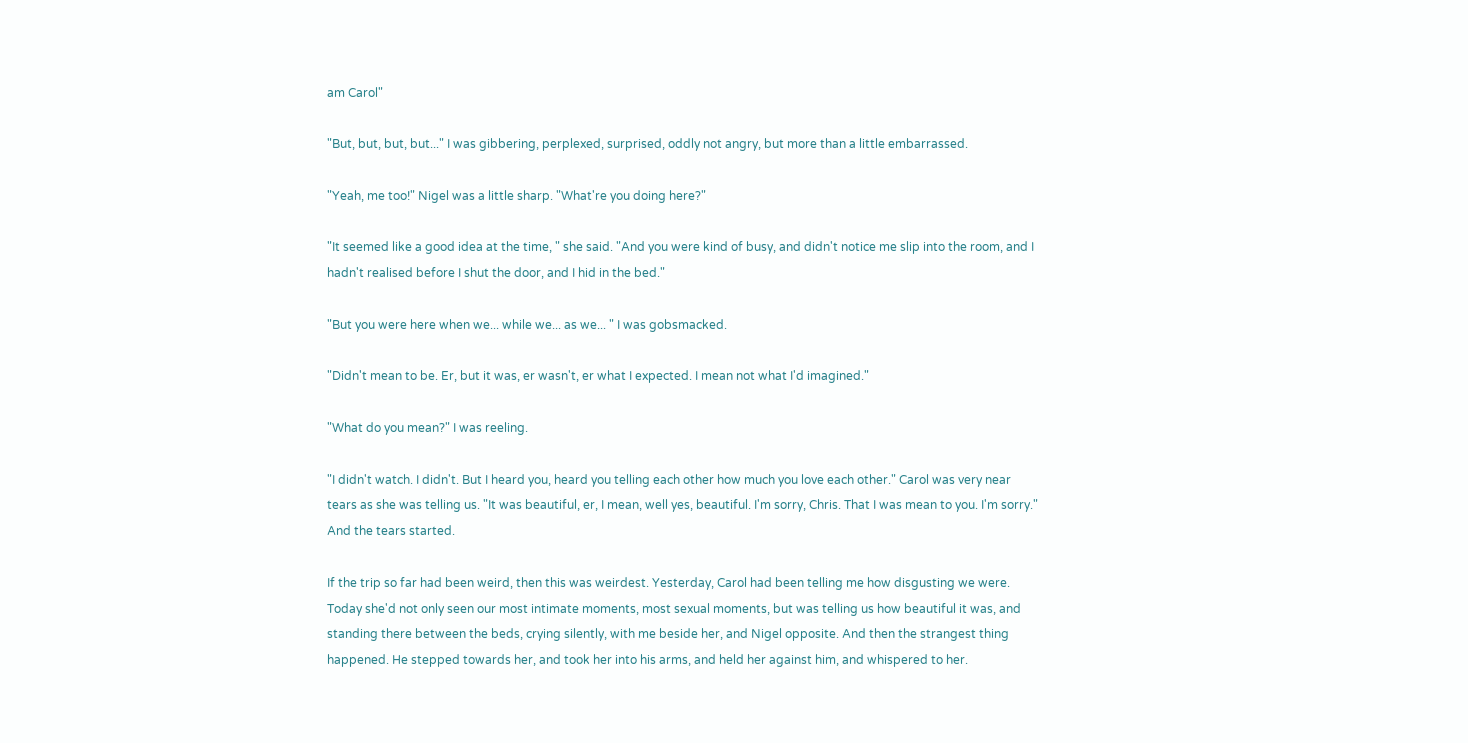am Carol"

"But, but, but, but..." I was gibbering, perplexed, surprised, oddly not angry, but more than a little embarrassed.

"Yeah, me too!" Nigel was a little sharp. "What're you doing here?"

"It seemed like a good idea at the time, " she said. "And you were kind of busy, and didn't notice me slip into the room, and I hadn't realised before I shut the door, and I hid in the bed."

"But you were here when we... while we... as we... " I was gobsmacked.

"Didn't mean to be. Er, but it was, er wasn't, er what I expected. I mean not what I'd imagined."

"What do you mean?" I was reeling.

"I didn't watch. I didn't. But I heard you, heard you telling each other how much you love each other." Carol was very near tears as she was telling us. "It was beautiful, er, I mean, well yes, beautiful. I'm sorry, Chris. That I was mean to you. I'm sorry." And the tears started.

If the trip so far had been weird, then this was weirdest. Yesterday, Carol had been telling me how disgusting we were. Today she'd not only seen our most intimate moments, most sexual moments, but was telling us how beautiful it was, and standing there between the beds, crying silently, with me beside her, and Nigel opposite. And then the strangest thing happened. He stepped towards her, and took her into his arms, and held her against him, and whispered to her.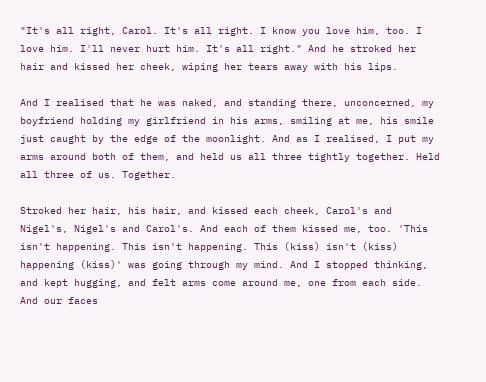"It's all right, Carol. It's all right. I know you love him, too. I love him. I'll never hurt him. It's all right." And he stroked her hair and kissed her cheek, wiping her tears away with his lips.

And I realised that he was naked, and standing there, unconcerned, my boyfriend holding my girlfriend in his arms, smiling at me, his smile just caught by the edge of the moonlight. And as I realised, I put my arms around both of them, and held us all three tightly together. Held all three of us. Together.

Stroked her hair, his hair, and kissed each cheek, Carol's and Nigel's, Nigel's and Carol's. And each of them kissed me, too. 'This isn't happening. This isn't happening. This (kiss) isn't (kiss) happening (kiss)' was going through my mind. And I stopped thinking, and kept hugging, and felt arms come around me, one from each side. And our faces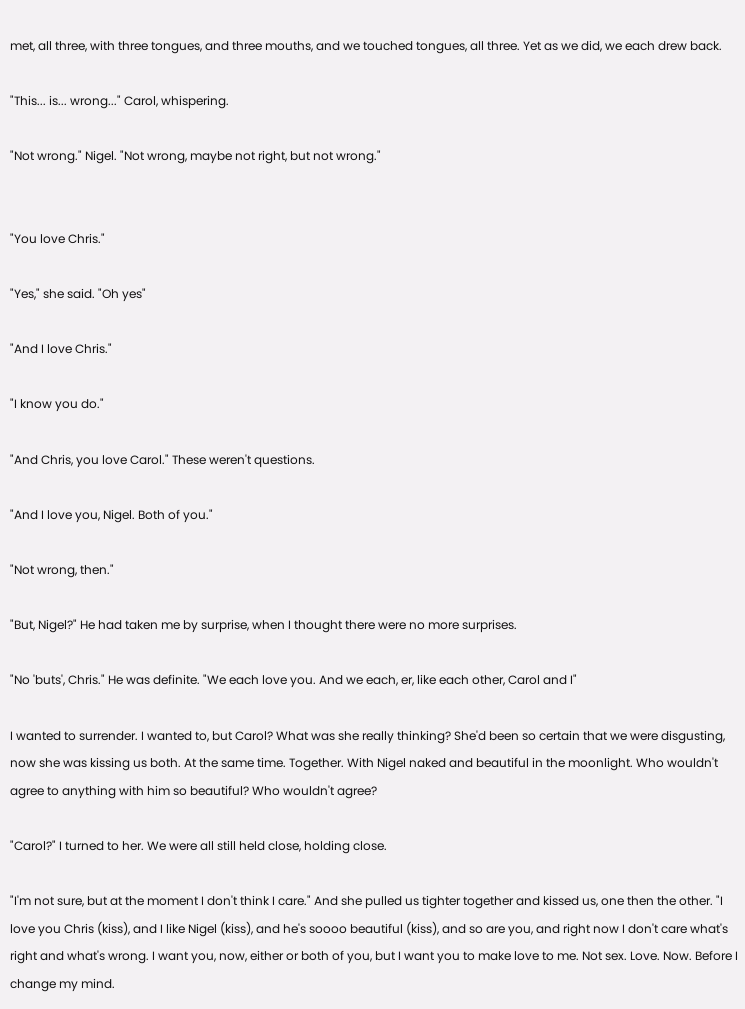met, all three, with three tongues, and three mouths, and we touched tongues, all three. Yet as we did, we each drew back.

"This... is... wrong..." Carol, whispering.

"Not wrong." Nigel. "Not wrong, maybe not right, but not wrong."


"You love Chris."

"Yes," she said. "Oh yes"

"And I love Chris."

"I know you do."

"And Chris, you love Carol." These weren't questions.

"And I love you, Nigel. Both of you."

"Not wrong, then."

"But, Nigel?" He had taken me by surprise, when I thought there were no more surprises.

"No 'buts', Chris." He was definite. "We each love you. And we each, er, like each other, Carol and I"

I wanted to surrender. I wanted to, but Carol? What was she really thinking? She'd been so certain that we were disgusting, now she was kissing us both. At the same time. Together. With Nigel naked and beautiful in the moonlight. Who wouldn't agree to anything with him so beautiful? Who wouldn't agree?

"Carol?" I turned to her. We were all still held close, holding close.

"I'm not sure, but at the moment I don't think I care." And she pulled us tighter together and kissed us, one then the other. "I love you Chris (kiss), and I like Nigel (kiss), and he's soooo beautiful (kiss), and so are you, and right now I don't care what's right and what's wrong. I want you, now, either or both of you, but I want you to make love to me. Not sex. Love. Now. Before I change my mind.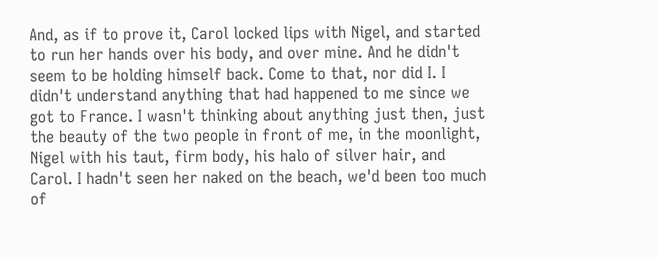And, as if to prove it, Carol locked lips with Nigel, and started to run her hands over his body, and over mine. And he didn't seem to be holding himself back. Come to that, nor did I. I didn't understand anything that had happened to me since we got to France. I wasn't thinking about anything just then, just the beauty of the two people in front of me, in the moonlight, Nigel with his taut, firm body, his halo of silver hair, and Carol. I hadn't seen her naked on the beach, we'd been too much of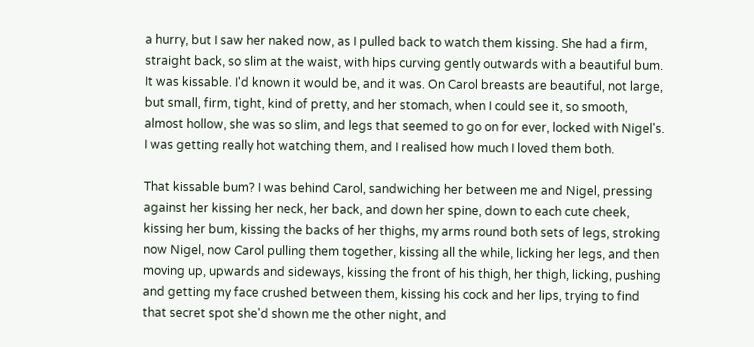a hurry, but I saw her naked now, as I pulled back to watch them kissing. She had a firm, straight back, so slim at the waist, with hips curving gently outwards with a beautiful bum. It was kissable. I'd known it would be, and it was. On Carol breasts are beautiful, not large, but small, firm, tight, kind of pretty, and her stomach, when I could see it, so smooth, almost hollow, she was so slim, and legs that seemed to go on for ever, locked with Nigel's. I was getting really hot watching them, and I realised how much I loved them both.

That kissable bum? I was behind Carol, sandwiching her between me and Nigel, pressing against her kissing her neck, her back, and down her spine, down to each cute cheek, kissing her bum, kissing the backs of her thighs, my arms round both sets of legs, stroking now Nigel, now Carol pulling them together, kissing all the while, licking her legs, and then moving up, upwards and sideways, kissing the front of his thigh, her thigh, licking, pushing and getting my face crushed between them, kissing his cock and her lips, trying to find that secret spot she'd shown me the other night, and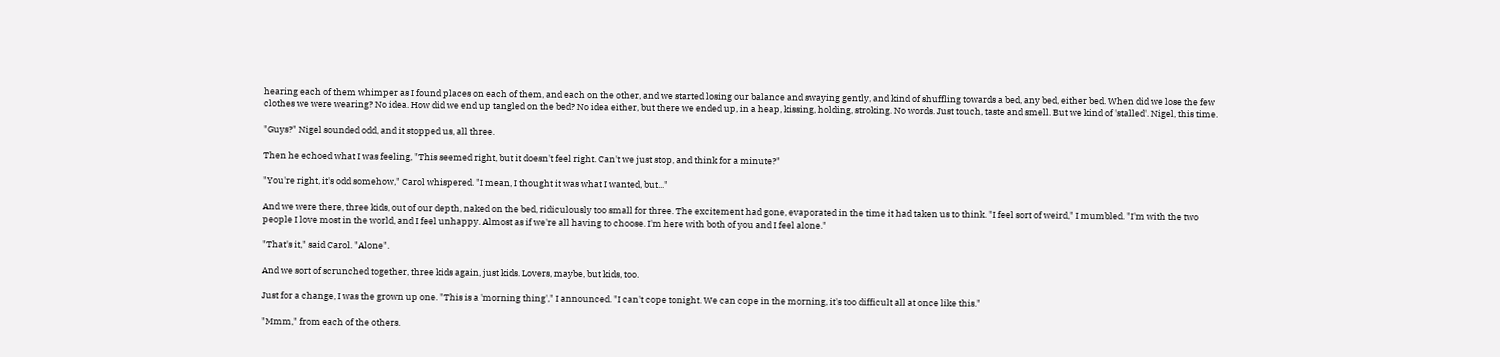hearing each of them whimper as I found places on each of them, and each on the other, and we started losing our balance and swaying gently, and kind of shuffling towards a bed, any bed, either bed. When did we lose the few clothes we were wearing? No idea. How did we end up tangled on the bed? No idea either, but there we ended up, in a heap, kissing, holding, stroking. No words. Just touch, taste and smell. But we kind of 'stalled'. Nigel, this time.

"Guys?" Nigel sounded odd, and it stopped us, all three.

Then he echoed what I was feeling, "This seemed right, but it doesn't feel right. Can't we just stop, and think for a minute?"

"You're right, it's odd somehow," Carol whispered. "I mean, I thought it was what I wanted, but..."

And we were there, three kids, out of our depth, naked on the bed, ridiculously too small for three. The excitement had gone, evaporated in the time it had taken us to think. "I feel sort of weird," I mumbled. "I'm with the two people I love most in the world, and I feel unhappy. Almost as if we're all having to choose. I'm here with both of you and I feel alone."

"That's it," said Carol. "Alone".

And we sort of scrunched together, three kids again, just kids. Lovers, maybe, but kids, too.

Just for a change, I was the grown up one. "This is a 'morning thing'," I announced. "I can't cope tonight. We can cope in the morning, it's too difficult all at once like this."

"Mmm," from each of the others.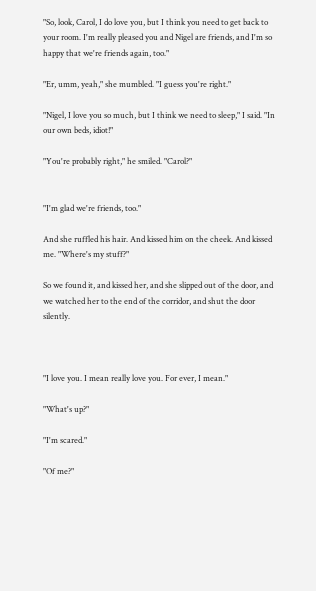"So, look, Carol, I do love you, but I think you need to get back to your room. I'm really pleased you and Nigel are friends, and I'm so happy that we're friends again, too."

"Er, umm, yeah," she mumbled. "I guess you're right."

"Nigel, I love you so much, but I think we need to sleep," I said. "In our own beds, idiot!"

"You're probably right," he smiled. "Carol?"


"I'm glad we're friends, too."

And she ruffled his hair. And kissed him on the cheek. And kissed me. "Where's my stuff?"

So we found it, and kissed her, and she slipped out of the door, and we watched her to the end of the corridor, and shut the door silently.



"I love you. I mean really love you. For ever, I mean."

"What's up?"

"I'm scared."

"Of me?"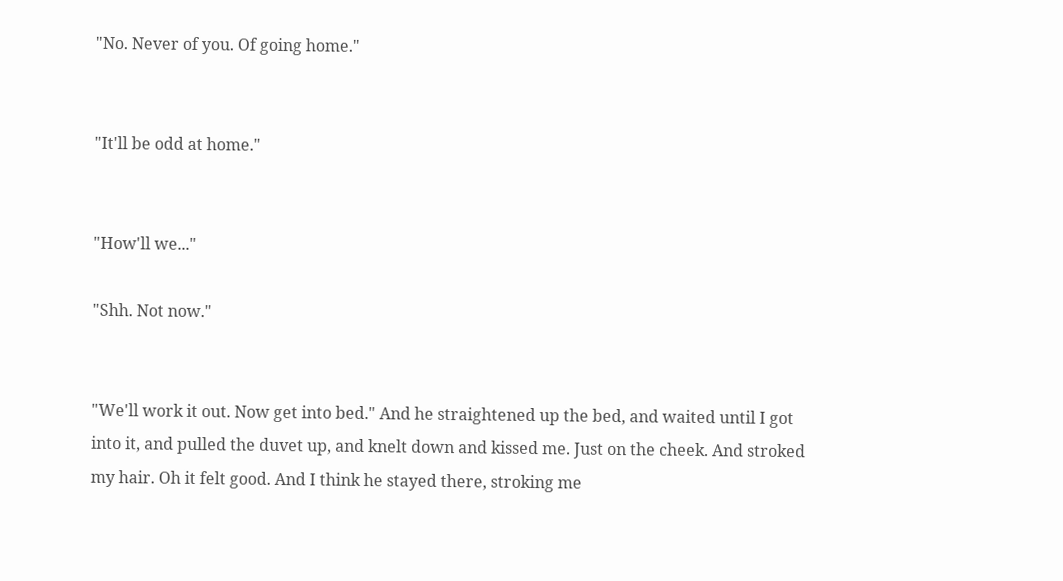"No. Never of you. Of going home."


"It'll be odd at home."


"How'll we..."

"Shh. Not now."


"We'll work it out. Now get into bed." And he straightened up the bed, and waited until I got into it, and pulled the duvet up, and knelt down and kissed me. Just on the cheek. And stroked my hair. Oh it felt good. And I think he stayed there, stroking me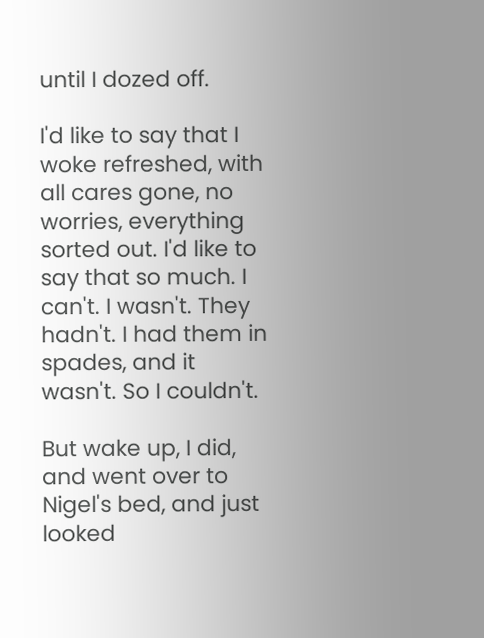until I dozed off.

I'd like to say that I woke refreshed, with all cares gone, no worries, everything sorted out. I'd like to say that so much. I can't. I wasn't. They hadn't. I had them in spades, and it wasn't. So I couldn't.

But wake up, I did, and went over to Nigel's bed, and just looked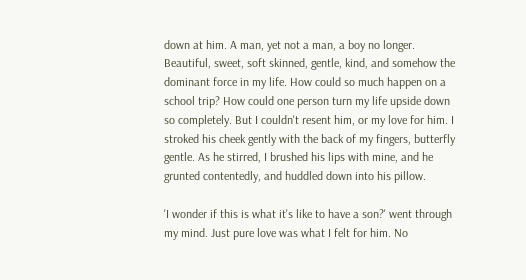down at him. A man, yet not a man, a boy no longer. Beautiful, sweet, soft skinned, gentle, kind, and somehow the dominant force in my life. How could so much happen on a school trip? How could one person turn my life upside down so completely. But I couldn't resent him, or my love for him. I stroked his cheek gently with the back of my fingers, butterfly gentle. As he stirred, I brushed his lips with mine, and he grunted contentedly, and huddled down into his pillow.

'I wonder if this is what it's like to have a son?' went through my mind. Just pure love was what I felt for him. No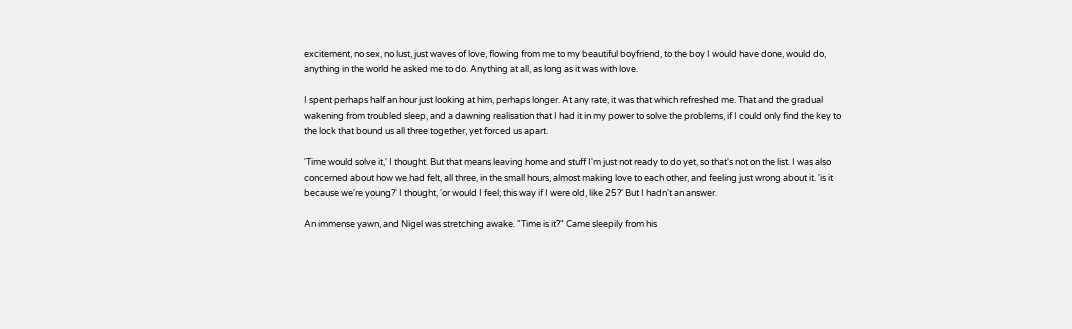excitement, no sex, no lust, just waves of love, flowing from me to my beautiful boyfriend, to the boy I would have done, would do, anything in the world he asked me to do. Anything at all, as long as it was with love.

I spent perhaps half an hour just looking at him, perhaps longer. At any rate, it was that which refreshed me. That and the gradual wakening from troubled sleep, and a dawning realisation that I had it in my power to solve the problems, if I could only find the key to the lock that bound us all three together, yet forced us apart.

'Time would solve it,' I thought. But that means leaving home and stuff I'm just not ready to do yet, so that's not on the list. I was also concerned about how we had felt, all three, in the small hours, almost making love to each other, and feeling just wrong about it. 'is it because we're young?' I thought, 'or would I feel; this way if I were old, like 25?' But I hadn't an answer.

An immense yawn, and Nigel was stretching awake. "Time is it?" Came sleepily from his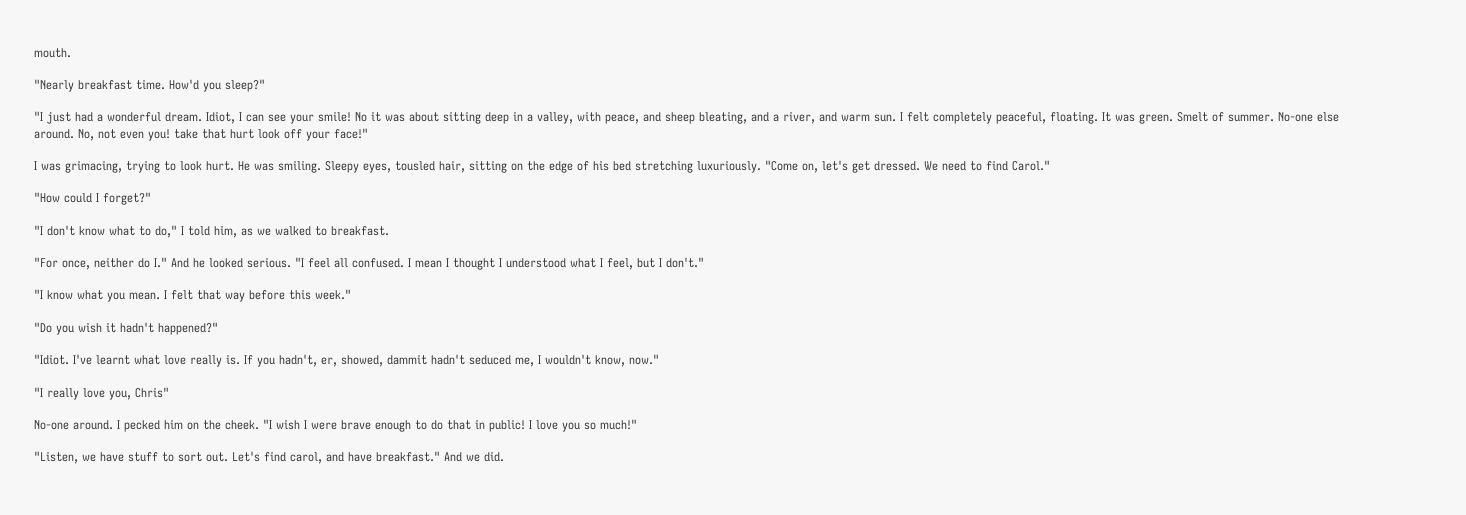mouth.

"Nearly breakfast time. How'd you sleep?"

"I just had a wonderful dream. Idiot, I can see your smile! No it was about sitting deep in a valley, with peace, and sheep bleating, and a river, and warm sun. I felt completely peaceful, floating. It was green. Smelt of summer. No-one else around. No, not even you! take that hurt look off your face!"

I was grimacing, trying to look hurt. He was smiling. Sleepy eyes, tousled hair, sitting on the edge of his bed stretching luxuriously. "Come on, let's get dressed. We need to find Carol."

"How could I forget?"

"I don't know what to do," I told him, as we walked to breakfast.

"For once, neither do I." And he looked serious. "I feel all confused. I mean I thought I understood what I feel, but I don't."

"I know what you mean. I felt that way before this week."

"Do you wish it hadn't happened?"

"Idiot. I've learnt what love really is. If you hadn't, er, showed, dammit hadn't seduced me, I wouldn't know, now."

"I really love you, Chris"

No-one around. I pecked him on the cheek. "I wish I were brave enough to do that in public! I love you so much!"

"Listen, we have stuff to sort out. Let's find carol, and have breakfast." And we did.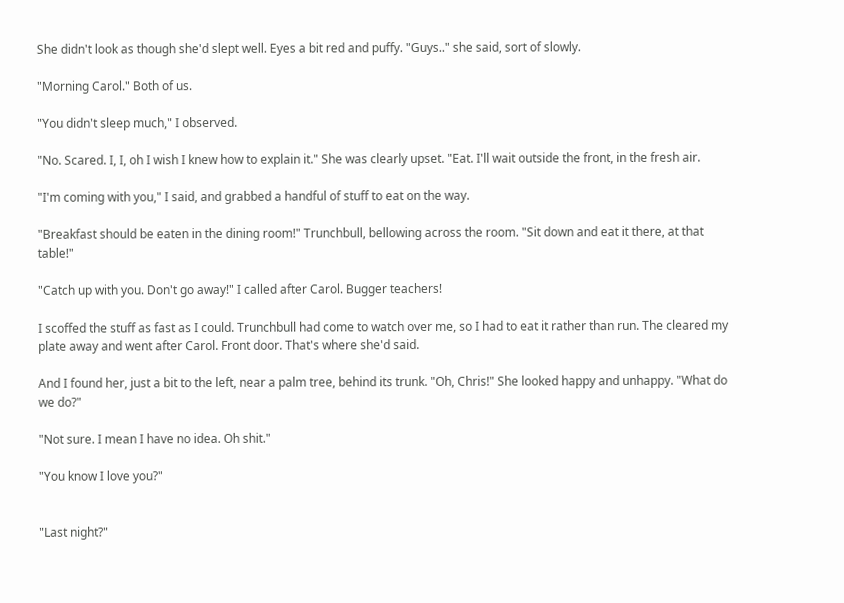She didn't look as though she'd slept well. Eyes a bit red and puffy. "Guys.." she said, sort of slowly.

"Morning Carol." Both of us.

"You didn't sleep much," I observed.

"No. Scared. I, I, oh I wish I knew how to explain it." She was clearly upset. "Eat. I'll wait outside the front, in the fresh air.

"I'm coming with you," I said, and grabbed a handful of stuff to eat on the way.

"Breakfast should be eaten in the dining room!" Trunchbull, bellowing across the room. "Sit down and eat it there, at that table!"

"Catch up with you. Don't go away!" I called after Carol. Bugger teachers!

I scoffed the stuff as fast as I could. Trunchbull had come to watch over me, so I had to eat it rather than run. The cleared my plate away and went after Carol. Front door. That's where she'd said.

And I found her, just a bit to the left, near a palm tree, behind its trunk. "Oh, Chris!" She looked happy and unhappy. "What do we do?"

"Not sure. I mean I have no idea. Oh shit."

"You know I love you?"


"Last night?"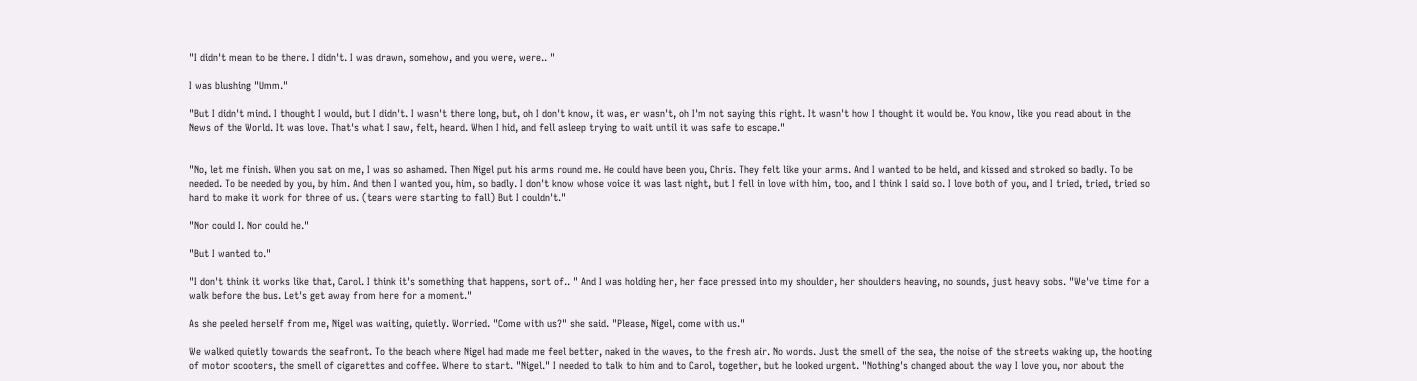"I didn't mean to be there. I didn't. I was drawn, somehow, and you were, were.. "

I was blushing "Umm."

"But I didn't mind. I thought I would, but I didn't. I wasn't there long, but, oh I don't know, it was, er wasn't, oh I'm not saying this right. It wasn't how I thought it would be. You know, like you read about in the News of the World. It was love. That's what I saw, felt, heard. When I hid, and fell asleep trying to wait until it was safe to escape."


"No, let me finish. When you sat on me, I was so ashamed. Then Nigel put his arms round me. He could have been you, Chris. They felt like your arms. And I wanted to be held, and kissed and stroked so badly. To be needed. To be needed by you, by him. And then I wanted you, him, so badly. I don't know whose voice it was last night, but I fell in love with him, too, and I think I said so. I love both of you, and I tried, tried, tried so hard to make it work for three of us. (tears were starting to fall) But I couldn't."

"Nor could I. Nor could he."

"But I wanted to."

"I don't think it works like that, Carol. I think it's something that happens, sort of.. " And I was holding her, her face pressed into my shoulder, her shoulders heaving, no sounds, just heavy sobs. "We've time for a walk before the bus. Let's get away from here for a moment."

As she peeled herself from me, Nigel was waiting, quietly. Worried. "Come with us?" she said. "Please, Nigel, come with us."

We walked quietly towards the seafront. To the beach where Nigel had made me feel better, naked in the waves, to the fresh air. No words. Just the smell of the sea, the noise of the streets waking up, the hooting of motor scooters, the smell of cigarettes and coffee. Where to start. "Nigel." I needed to talk to him and to Carol, together, but he looked urgent. "Nothing's changed about the way I love you, nor about the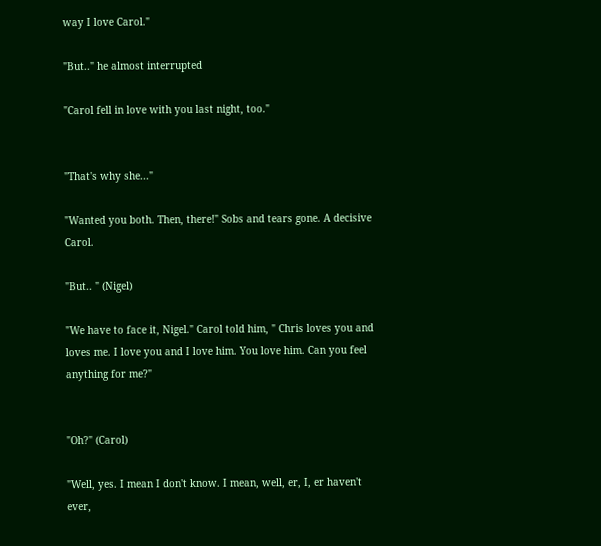way I love Carol."

"But.." he almost interrupted

"Carol fell in love with you last night, too."


"That's why she..."

"Wanted you both. Then, there!" Sobs and tears gone. A decisive Carol.

"But.. " (Nigel)

"We have to face it, Nigel." Carol told him, " Chris loves you and loves me. I love you and I love him. You love him. Can you feel anything for me?"


"Oh?" (Carol)

"Well, yes. I mean I don't know. I mean, well, er, I, er haven't ever,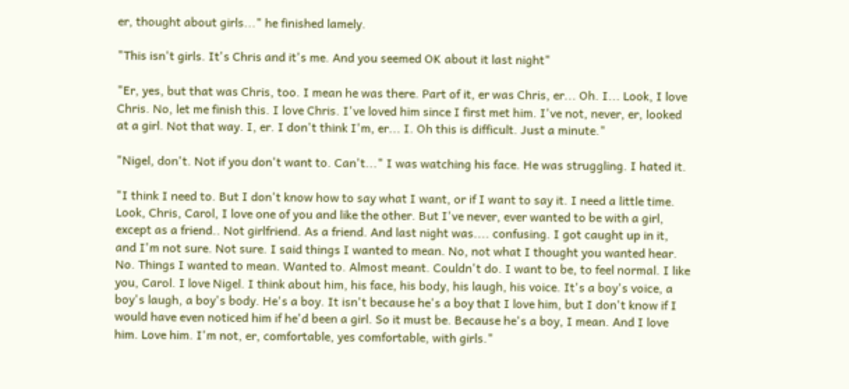er, thought about girls..." he finished lamely.

"This isn't girls. It's Chris and it's me. And you seemed OK about it last night"

"Er, yes, but that was Chris, too. I mean he was there. Part of it, er was Chris, er... Oh. I... Look, I love Chris. No, let me finish this. I love Chris. I've loved him since I first met him. I've not, never, er, looked at a girl. Not that way. I, er. I don't think I'm, er... I. Oh this is difficult. Just a minute."

"Nigel, don't. Not if you don't want to. Can't..." I was watching his face. He was struggling. I hated it.

"I think I need to. But I don't know how to say what I want, or if I want to say it. I need a little time. Look, Chris, Carol, I love one of you and like the other. But I've never, ever wanted to be with a girl, except as a friend.. Not girlfriend. As a friend. And last night was.... confusing. I got caught up in it, and I'm not sure. Not sure. I said things I wanted to mean. No, not what I thought you wanted hear. No. Things I wanted to mean. Wanted to. Almost meant. Couldn't do. I want to be, to feel normal. I like you, Carol. I love Nigel. I think about him, his face, his body, his laugh, his voice. It's a boy's voice, a boy's laugh, a boy's body. He's a boy. It isn't because he's a boy that I love him, but I don't know if I would have even noticed him if he'd been a girl. So it must be. Because he's a boy, I mean. And I love him. Love him. I'm not, er, comfortable, yes comfortable, with girls."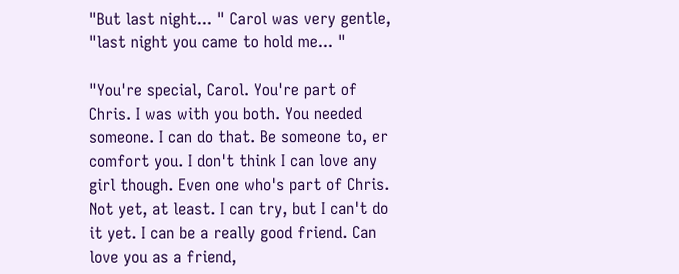"But last night... " Carol was very gentle, "last night you came to hold me... "

"You're special, Carol. You're part of Chris. I was with you both. You needed someone. I can do that. Be someone to, er comfort you. I don't think I can love any girl though. Even one who's part of Chris. Not yet, at least. I can try, but I can't do it yet. I can be a really good friend. Can love you as a friend,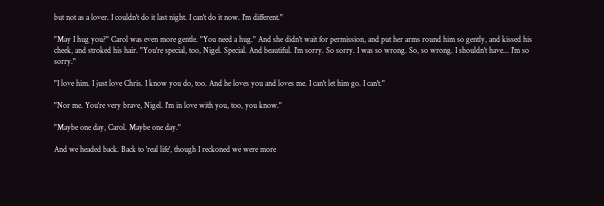but not as a lover. I couldn't do it last night. I can't do it now. I'm different."

"May I hug you?" Carol was even more gentle. "You need a hug." And she didn't wait for permission, and put her arms round him so gently, and kissed his cheek, and stroked his hair. "You're special, too, Nigel. Special. And beautiful. I'm sorry. So sorry. I was so wrong. So, so wrong. I shouldn't have... I'm so sorry."

"I love him. I just love Chris. I know you do, too. And he loves you and loves me. I can't let him go. I can't."

"Nor me. You're very brave, Nigel. I'm in love with you, too, you know."

"Maybe one day, Carol. Maybe one day."

And we headed back. Back to 'real life', though I reckoned we were more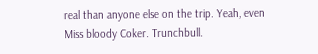real than anyone else on the trip. Yeah, even Miss bloody Coker. Trunchbull.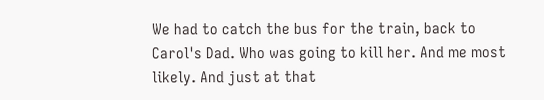We had to catch the bus for the train, back to Carol's Dad. Who was going to kill her. And me most likely. And just at that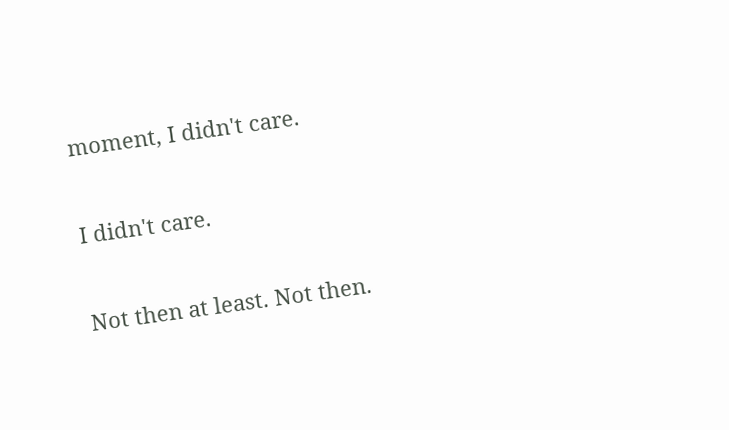moment, I didn't care.

I didn't care.

Not then at least. Not then.